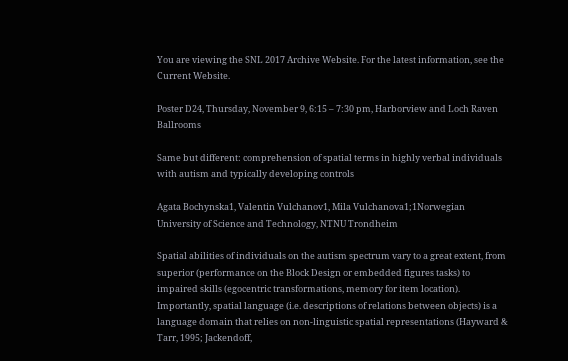You are viewing the SNL 2017 Archive Website. For the latest information, see the Current Website.

Poster D24, Thursday, November 9, 6:15 – 7:30 pm, Harborview and Loch Raven Ballrooms

Same but different: comprehension of spatial terms in highly verbal individuals with autism and typically developing controls

Agata Bochynska1, Valentin Vulchanov1, Mila Vulchanova1;1Norwegian University of Science and Technology, NTNU Trondheim

Spatial abilities of individuals on the autism spectrum vary to a great extent, from superior (performance on the Block Design or embedded figures tasks) to impaired skills (egocentric transformations, memory for item location). Importantly, spatial language (i.e. descriptions of relations between objects) is a language domain that relies on non-linguistic spatial representations (Hayward & Tarr, 1995; Jackendoff,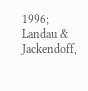1996; Landau & Jackendoff,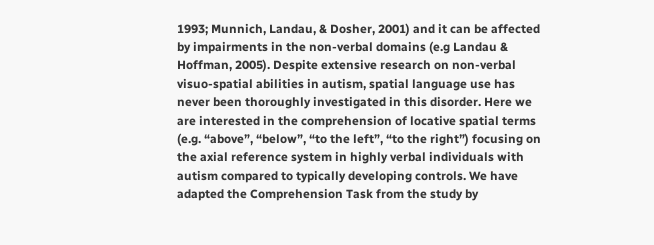1993; Munnich, Landau, & Dosher, 2001) and it can be affected by impairments in the non-verbal domains (e.g Landau & Hoffman, 2005). Despite extensive research on non-verbal visuo-spatial abilities in autism, spatial language use has never been thoroughly investigated in this disorder. Here we are interested in the comprehension of locative spatial terms (e.g. “above”, “below”, “to the left”, “to the right”) focusing on the axial reference system in highly verbal individuals with autism compared to typically developing controls. We have adapted the Comprehension Task from the study by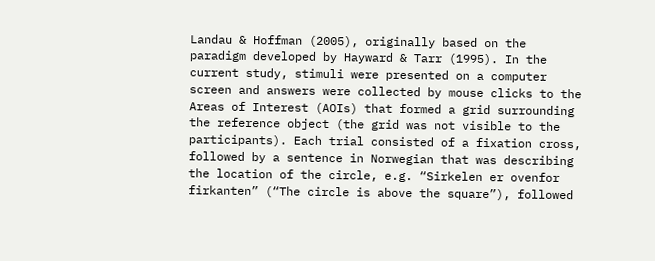Landau & Hoffman (2005), originally based on the paradigm developed by Hayward & Tarr (1995). In the current study, stimuli were presented on a computer screen and answers were collected by mouse clicks to the Areas of Interest (AOIs) that formed a grid surrounding the reference object (the grid was not visible to the participants). Each trial consisted of a fixation cross, followed by a sentence in Norwegian that was describing the location of the circle, e.g. “Sirkelen er ovenfor firkanten” (“The circle is above the square”), followed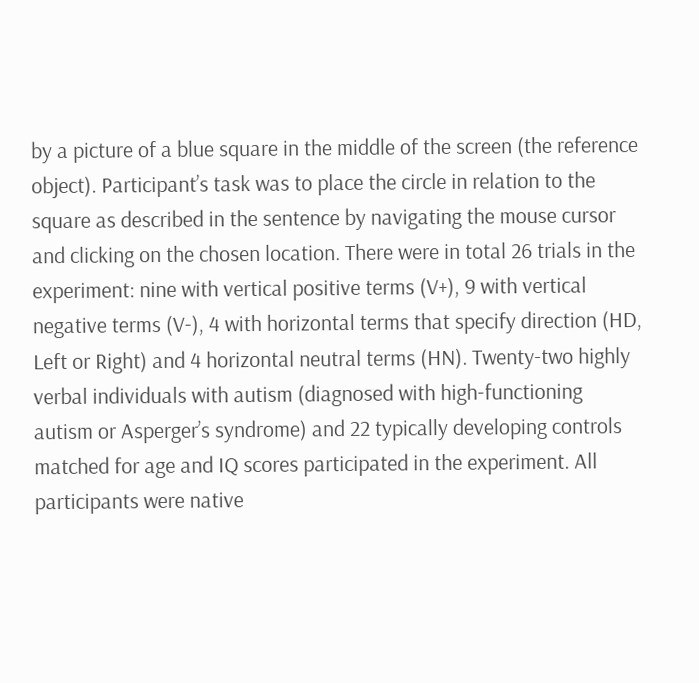by a picture of a blue square in the middle of the screen (the reference object). Participant’s task was to place the circle in relation to the square as described in the sentence by navigating the mouse cursor and clicking on the chosen location. There were in total 26 trials in the experiment: nine with vertical positive terms (V+), 9 with vertical negative terms (V-), 4 with horizontal terms that specify direction (HD, Left or Right) and 4 horizontal neutral terms (HN). Twenty-two highly verbal individuals with autism (diagnosed with high-functioning autism or Asperger’s syndrome) and 22 typically developing controls matched for age and IQ scores participated in the experiment. All participants were native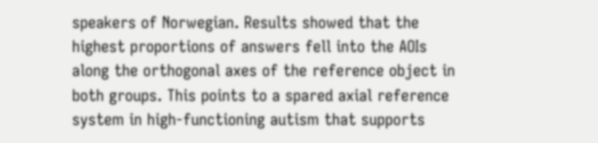speakers of Norwegian. Results showed that the highest proportions of answers fell into the AOIs along the orthogonal axes of the reference object in both groups. This points to a spared axial reference system in high-functioning autism that supports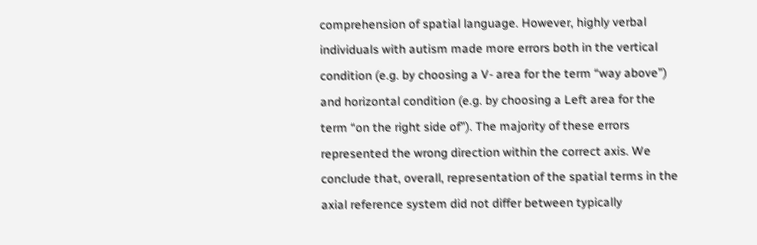comprehension of spatial language. However, highly verbal individuals with autism made more errors both in the vertical condition (e.g. by choosing a V- area for the term “way above”) and horizontal condition (e.g. by choosing a Left area for the term “on the right side of”). The majority of these errors represented the wrong direction within the correct axis. We conclude that, overall, representation of the spatial terms in the axial reference system did not differ between typically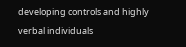developing controls and highly verbal individuals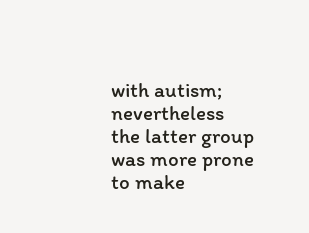with autism; nevertheless the latter group was more prone to make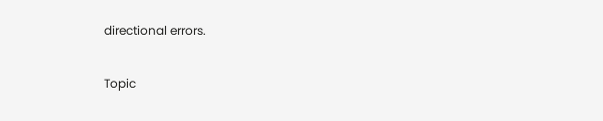directional errors.

Topic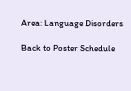Area: Language Disorders

Back to Poster Schedule